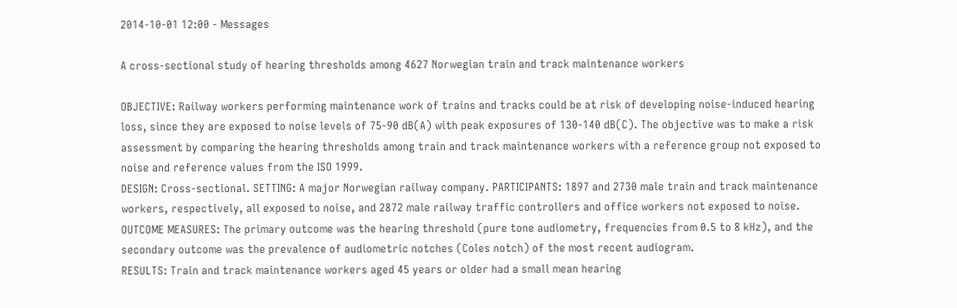2014-10-01 12:00 - Messages

A cross-sectional study of hearing thresholds among 4627 Norwegian train and track maintenance workers

OBJECTIVE: Railway workers performing maintenance work of trains and tracks could be at risk of developing noise-induced hearing loss, since they are exposed to noise levels of 75-90 dB(A) with peak exposures of 130-140 dB(C). The objective was to make a risk assessment by comparing the hearing thresholds among train and track maintenance workers with a reference group not exposed to noise and reference values from the ISO 1999.
DESIGN: Cross-sectional. SETTING: A major Norwegian railway company. PARTICIPANTS: 1897 and 2730 male train and track maintenance workers, respectively, all exposed to noise, and 2872 male railway traffic controllers and office workers not exposed to noise. OUTCOME MEASURES: The primary outcome was the hearing threshold (pure tone audiometry, frequencies from 0.5 to 8 kHz), and the secondary outcome was the prevalence of audiometric notches (Coles notch) of the most recent audiogram.
RESULTS: Train and track maintenance workers aged 45 years or older had a small mean hearing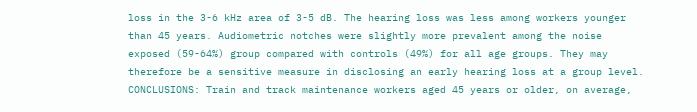loss in the 3-6 kHz area of 3-5 dB. The hearing loss was less among workers younger than 45 years. Audiometric notches were slightly more prevalent among the noise exposed (59-64%) group compared with controls (49%) for all age groups. They may therefore be a sensitive measure in disclosing an early hearing loss at a group level.
CONCLUSIONS: Train and track maintenance workers aged 45 years or older, on average,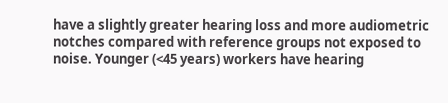have a slightly greater hearing loss and more audiometric notches compared with reference groups not exposed to noise. Younger (<45 years) workers have hearing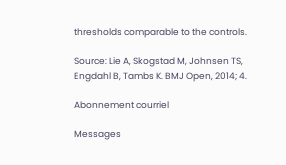thresholds comparable to the controls.

Source: Lie A, Skogstad M, Johnsen TS, Engdahl B, Tambs K. BMJ Open, 2014; 4.

Abonnement courriel

Messages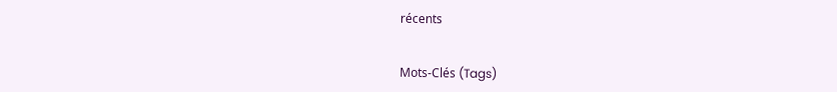récents


Mots-Clés (Tags)